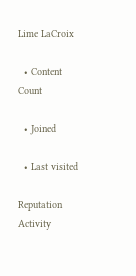Lime LaCroix

  • Content Count

  • Joined

  • Last visited

Reputation Activity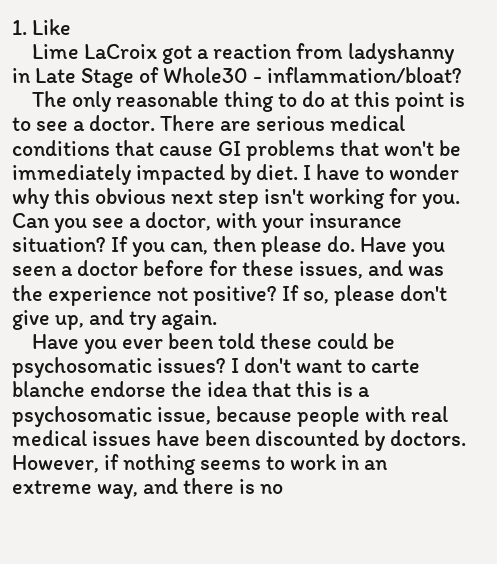1. Like
    Lime LaCroix got a reaction from ladyshanny in Late Stage of Whole30 - inflammation/bloat?
    The only reasonable thing to do at this point is to see a doctor. There are serious medical conditions that cause GI problems that won't be immediately impacted by diet. I have to wonder why this obvious next step isn't working for you. Can you see a doctor, with your insurance situation? If you can, then please do. Have you seen a doctor before for these issues, and was the experience not positive? If so, please don't give up, and try again.
    Have you ever been told these could be psychosomatic issues? I don't want to carte blanche endorse the idea that this is a psychosomatic issue, because people with real medical issues have been discounted by doctors. However, if nothing seems to work in an extreme way, and there is no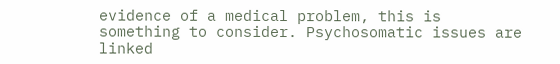evidence of a medical problem, this is something to consider. Psychosomatic issues are linked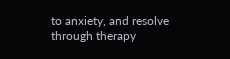to anxiety, and resolve through therapy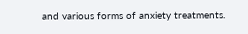and various forms of anxiety treatments.